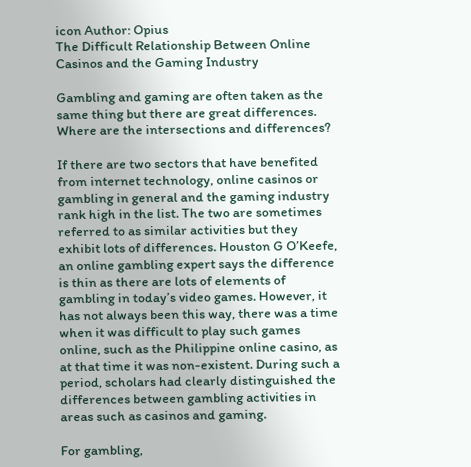icon Author: Opius
The Difficult Relationship Between Online Casinos and the Gaming Industry

Gambling and gaming are often taken as the same thing but there are great differences. Where are the intersections and differences?

If there are two sectors that have benefited from internet technology, online casinos or gambling in general and the gaming industry rank high in the list. The two are sometimes referred to as similar activities but they exhibit lots of differences. Houston G O’Keefe, an online gambling expert says the difference is thin as there are lots of elements of gambling in today’s video games. However, it has not always been this way, there was a time when it was difficult to play such games online, such as the Philippine online casino, as at that time it was non-existent. During such a period, scholars had clearly distinguished the differences between gambling activities in areas such as casinos and gaming.

For gambling,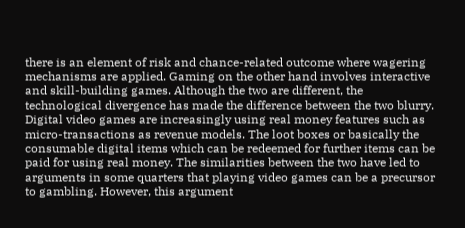there is an element of risk and chance-related outcome where wagering mechanisms are applied. Gaming on the other hand involves interactive and skill-building games. Although the two are different, the technological divergence has made the difference between the two blurry. Digital video games are increasingly using real money features such as micro-transactions as revenue models. The loot boxes or basically the consumable digital items which can be redeemed for further items can be paid for using real money. The similarities between the two have led to arguments in some quarters that playing video games can be a precursor to gambling. However, this argument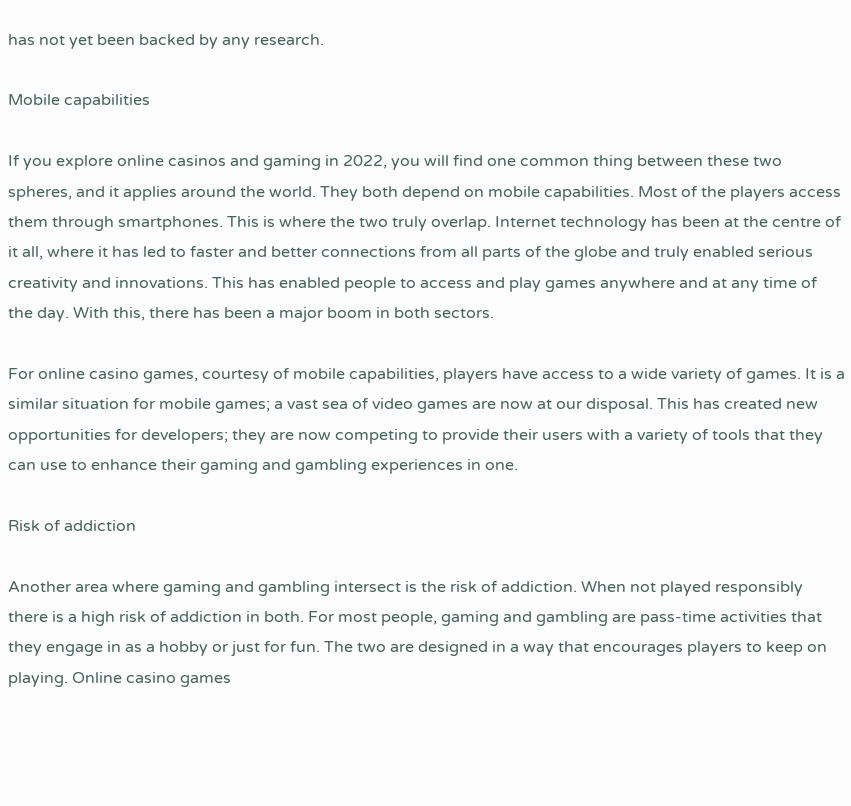has not yet been backed by any research.

Mobile capabilities

If you explore online casinos and gaming in 2022, you will find one common thing between these two spheres, and it applies around the world. They both depend on mobile capabilities. Most of the players access them through smartphones. This is where the two truly overlap. Internet technology has been at the centre of it all, where it has led to faster and better connections from all parts of the globe and truly enabled serious creativity and innovations. This has enabled people to access and play games anywhere and at any time of the day. With this, there has been a major boom in both sectors.

For online casino games, courtesy of mobile capabilities, players have access to a wide variety of games. It is a similar situation for mobile games; a vast sea of video games are now at our disposal. This has created new opportunities for developers; they are now competing to provide their users with a variety of tools that they can use to enhance their gaming and gambling experiences in one.

Risk of addiction

Another area where gaming and gambling intersect is the risk of addiction. When not played responsibly there is a high risk of addiction in both. For most people, gaming and gambling are pass-time activities that they engage in as a hobby or just for fun. The two are designed in a way that encourages players to keep on playing. Online casino games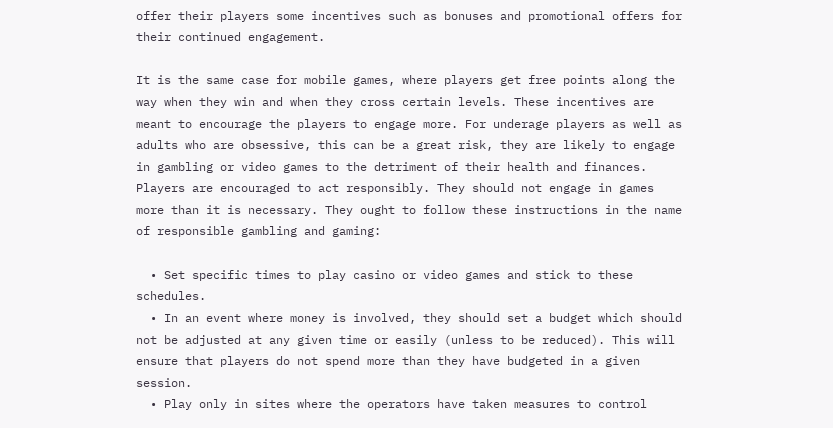offer their players some incentives such as bonuses and promotional offers for their continued engagement.

It is the same case for mobile games, where players get free points along the way when they win and when they cross certain levels. These incentives are meant to encourage the players to engage more. For underage players as well as adults who are obsessive, this can be a great risk, they are likely to engage in gambling or video games to the detriment of their health and finances. Players are encouraged to act responsibly. They should not engage in games more than it is necessary. They ought to follow these instructions in the name of responsible gambling and gaming:

  • Set specific times to play casino or video games and stick to these schedules.
  • In an event where money is involved, they should set a budget which should not be adjusted at any given time or easily (unless to be reduced). This will ensure that players do not spend more than they have budgeted in a given session.
  • Play only in sites where the operators have taken measures to control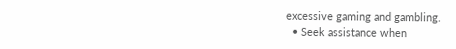excessive gaming and gambling.
  • Seek assistance when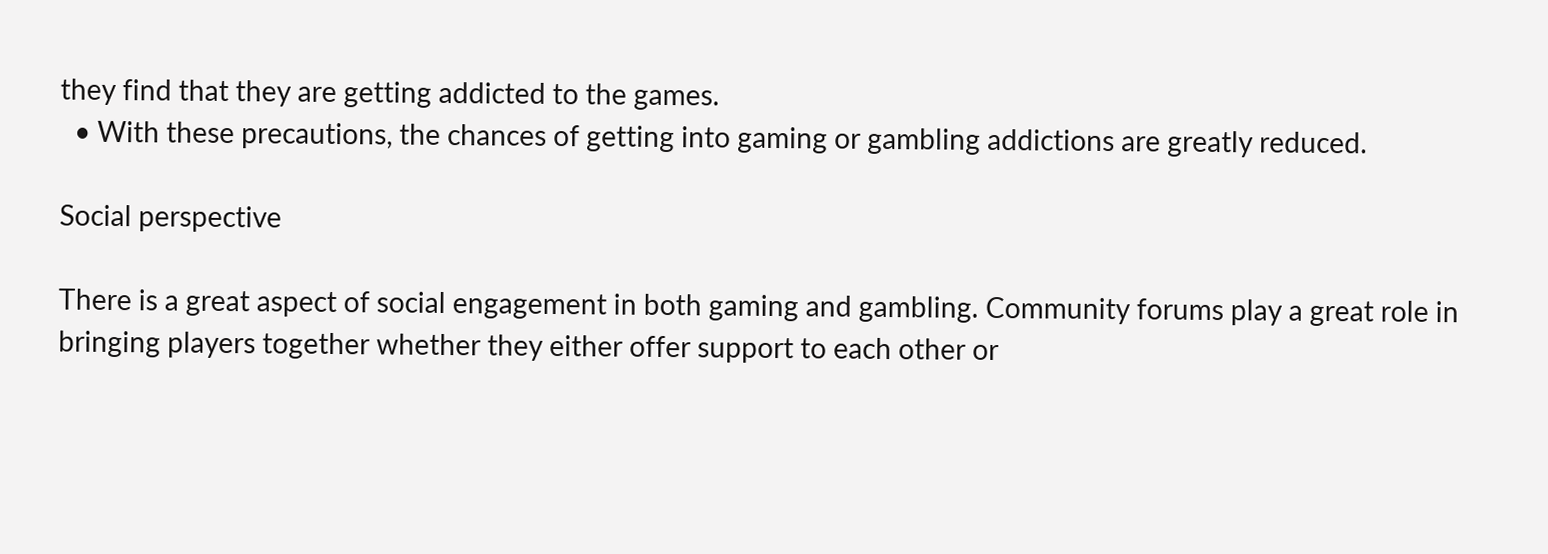they find that they are getting addicted to the games.
  • With these precautions, the chances of getting into gaming or gambling addictions are greatly reduced.

Social perspective

There is a great aspect of social engagement in both gaming and gambling. Community forums play a great role in bringing players together whether they either offer support to each other or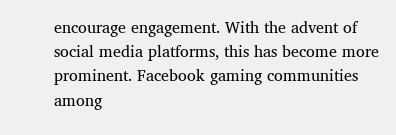encourage engagement. With the advent of social media platforms, this has become more prominent. Facebook gaming communities among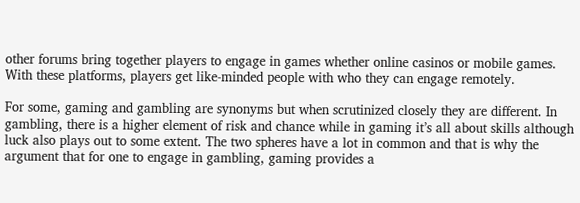other forums bring together players to engage in games whether online casinos or mobile games. With these platforms, players get like-minded people with who they can engage remotely.

For some, gaming and gambling are synonyms but when scrutinized closely they are different. In gambling, there is a higher element of risk and chance while in gaming it’s all about skills although luck also plays out to some extent. The two spheres have a lot in common and that is why the argument that for one to engage in gambling, gaming provides a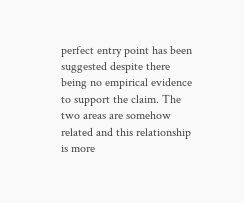perfect entry point has been suggested despite there being no empirical evidence to support the claim. The two areas are somehow related and this relationship is more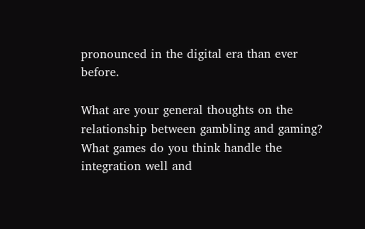pronounced in the digital era than ever before.

What are your general thoughts on the relationship between gambling and gaming? What games do you think handle the integration well and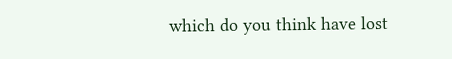which do you think have lost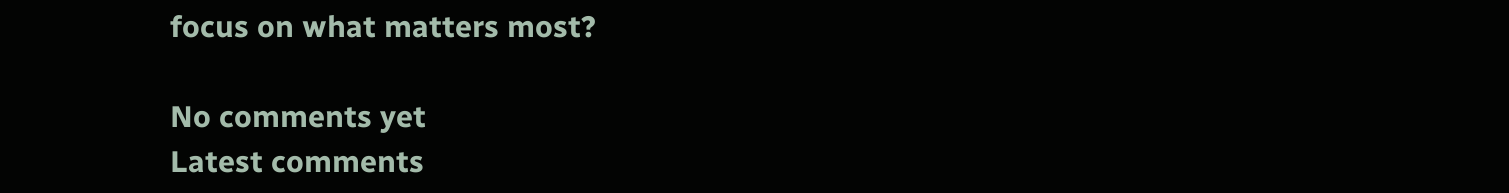focus on what matters most?

No comments yet
Latest comments